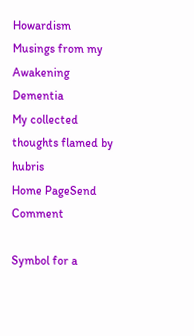Howardism Musings from my Awakening Dementia
My collected thoughts flamed by hubris
Home PageSend Comment

Symbol for a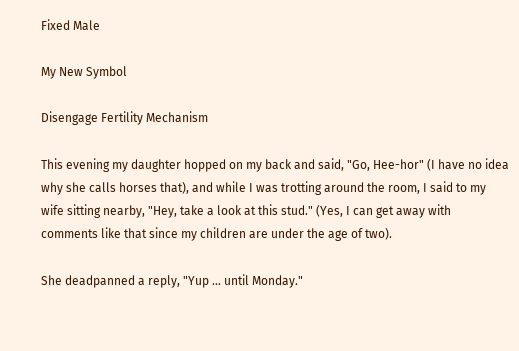Fixed Male

My New Symbol

Disengage Fertility Mechanism

This evening my daughter hopped on my back and said, "Go, Hee-hor" (I have no idea why she calls horses that), and while I was trotting around the room, I said to my wife sitting nearby, "Hey, take a look at this stud." (Yes, I can get away with comments like that since my children are under the age of two).

She deadpanned a reply, "Yup … until Monday."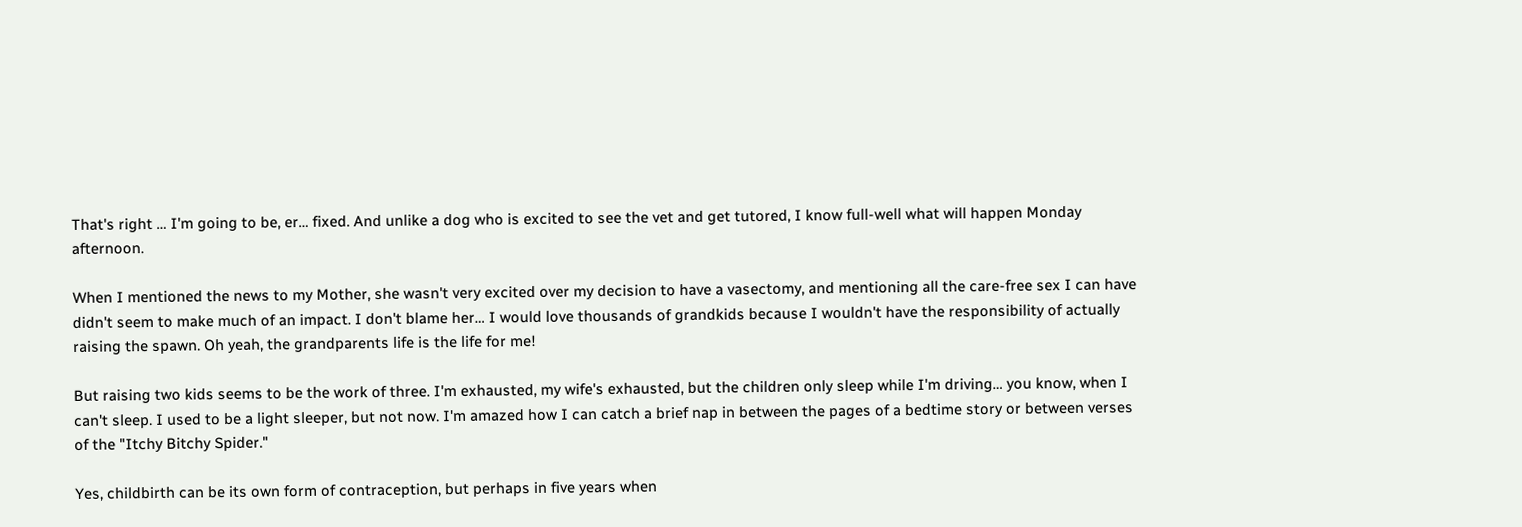That's right … I'm going to be, er… fixed. And unlike a dog who is excited to see the vet and get tutored, I know full-well what will happen Monday afternoon.

When I mentioned the news to my Mother, she wasn't very excited over my decision to have a vasectomy, and mentioning all the care-free sex I can have didn't seem to make much of an impact. I don't blame her… I would love thousands of grandkids because I wouldn't have the responsibility of actually raising the spawn. Oh yeah, the grandparents life is the life for me!

But raising two kids seems to be the work of three. I'm exhausted, my wife's exhausted, but the children only sleep while I'm driving… you know, when I can't sleep. I used to be a light sleeper, but not now. I'm amazed how I can catch a brief nap in between the pages of a bedtime story or between verses of the "Itchy Bitchy Spider."

Yes, childbirth can be its own form of contraception, but perhaps in five years when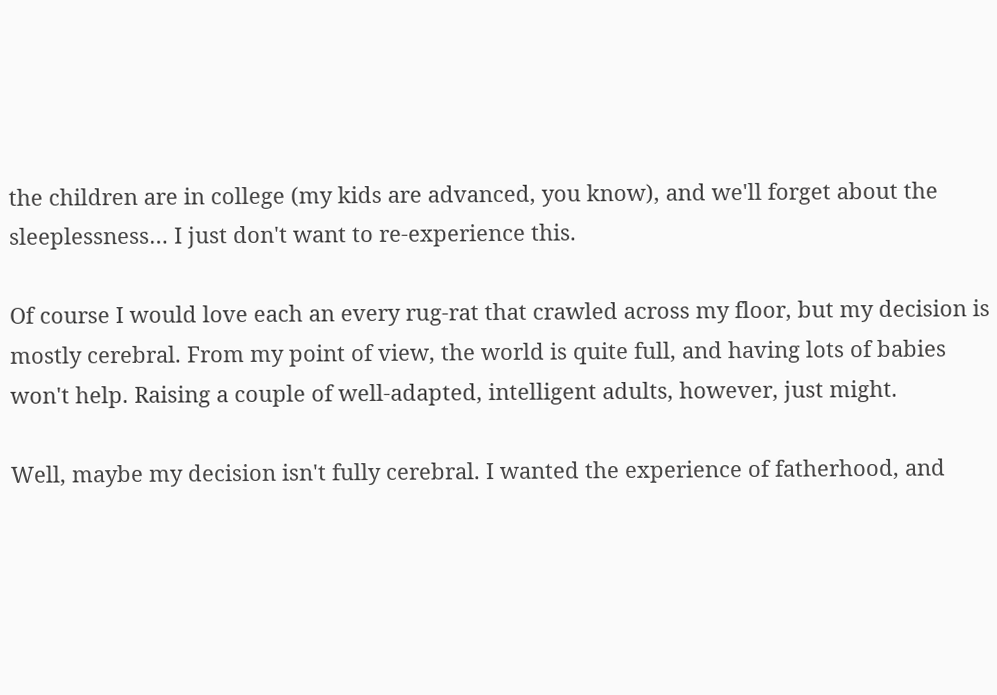the children are in college (my kids are advanced, you know), and we'll forget about the sleeplessness… I just don't want to re-experience this.

Of course I would love each an every rug-rat that crawled across my floor, but my decision is mostly cerebral. From my point of view, the world is quite full, and having lots of babies won't help. Raising a couple of well-adapted, intelligent adults, however, just might.

Well, maybe my decision isn't fully cerebral. I wanted the experience of fatherhood, and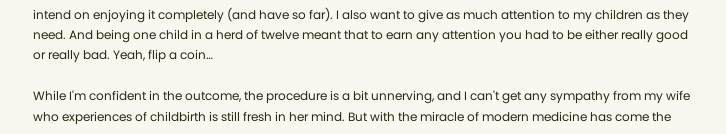intend on enjoying it completely (and have so far). I also want to give as much attention to my children as they need. And being one child in a herd of twelve meant that to earn any attention you had to be either really good or really bad. Yeah, flip a coin…

While I'm confident in the outcome, the procedure is a bit unnerving, and I can't get any sympathy from my wife who experiences of childbirth is still fresh in her mind. But with the miracle of modern medicine has come the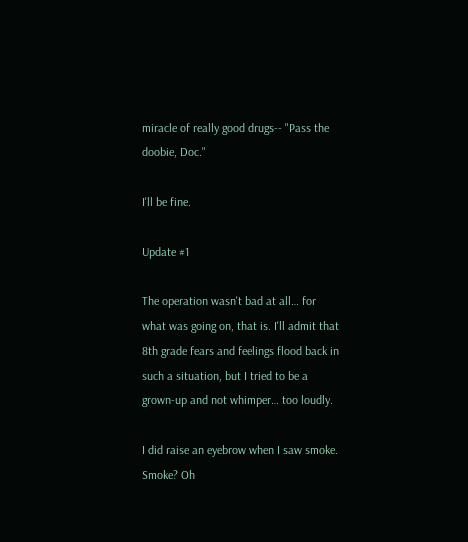miracle of really good drugs-- "Pass the doobie, Doc."

I'll be fine.

Update #1

The operation wasn't bad at all… for what was going on, that is. I'll admit that 8th grade fears and feelings flood back in such a situation, but I tried to be a grown-up and not whimper… too loudly.

I did raise an eyebrow when I saw smoke. Smoke? Oh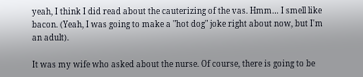yeah, I think I did read about the cauterizing of the vas. Hmm… I smell like bacon. (Yeah, I was going to make a "hot dog" joke right about now, but I'm an adult).

It was my wife who asked about the nurse. Of course, there is going to be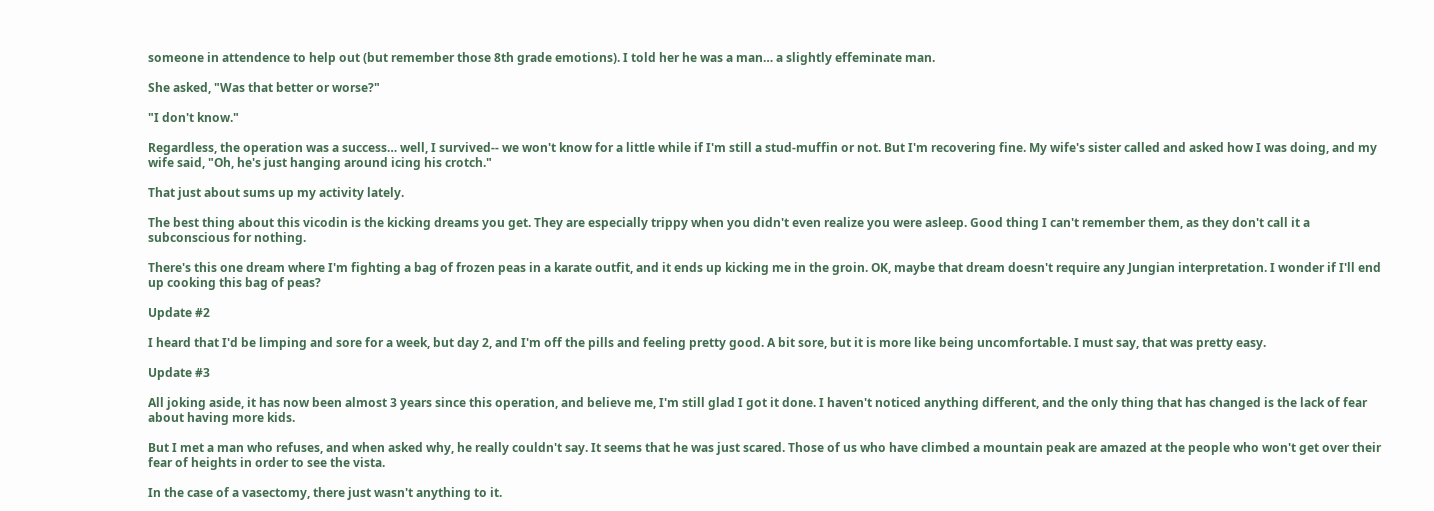someone in attendence to help out (but remember those 8th grade emotions). I told her he was a man… a slightly effeminate man.

She asked, "Was that better or worse?"

"I don't know."

Regardless, the operation was a success… well, I survived-- we won't know for a little while if I'm still a stud-muffin or not. But I'm recovering fine. My wife's sister called and asked how I was doing, and my wife said, "Oh, he's just hanging around icing his crotch."

That just about sums up my activity lately.

The best thing about this vicodin is the kicking dreams you get. They are especially trippy when you didn't even realize you were asleep. Good thing I can't remember them, as they don't call it a subconscious for nothing.

There's this one dream where I'm fighting a bag of frozen peas in a karate outfit, and it ends up kicking me in the groin. OK, maybe that dream doesn't require any Jungian interpretation. I wonder if I'll end up cooking this bag of peas?

Update #2

I heard that I'd be limping and sore for a week, but day 2, and I'm off the pills and feeling pretty good. A bit sore, but it is more like being uncomfortable. I must say, that was pretty easy.

Update #3

All joking aside, it has now been almost 3 years since this operation, and believe me, I'm still glad I got it done. I haven't noticed anything different, and the only thing that has changed is the lack of fear about having more kids.

But I met a man who refuses, and when asked why, he really couldn't say. It seems that he was just scared. Those of us who have climbed a mountain peak are amazed at the people who won't get over their fear of heights in order to see the vista.

In the case of a vasectomy, there just wasn't anything to it.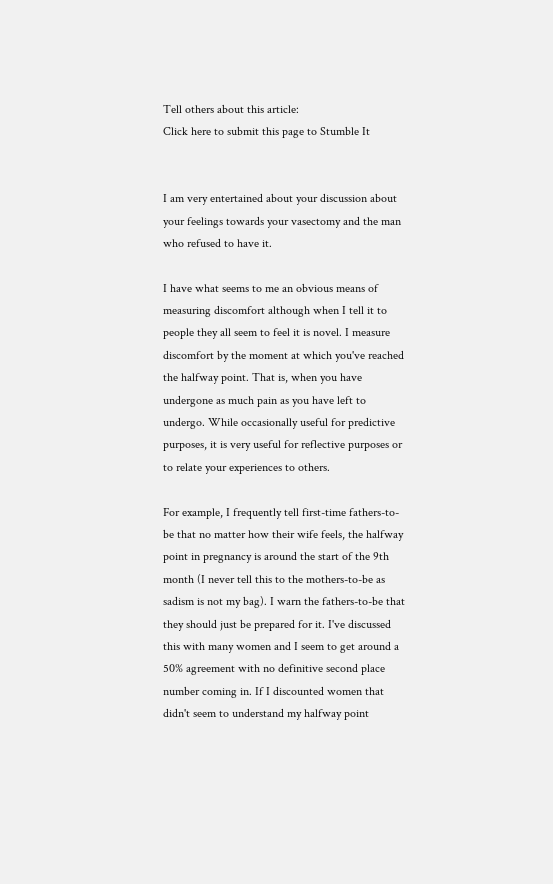Tell others about this article:
Click here to submit this page to Stumble It


I am very entertained about your discussion about your feelings towards your vasectomy and the man who refused to have it.

I have what seems to me an obvious means of measuring discomfort although when I tell it to people they all seem to feel it is novel. I measure discomfort by the moment at which you've reached the halfway point. That is, when you have undergone as much pain as you have left to undergo. While occasionally useful for predictive purposes, it is very useful for reflective purposes or to relate your experiences to others.

For example, I frequently tell first-time fathers-to-be that no matter how their wife feels, the halfway point in pregnancy is around the start of the 9th month (I never tell this to the mothers-to-be as sadism is not my bag). I warn the fathers-to-be that they should just be prepared for it. I've discussed this with many women and I seem to get around a 50% agreement with no definitive second place number coming in. If I discounted women that didn't seem to understand my halfway point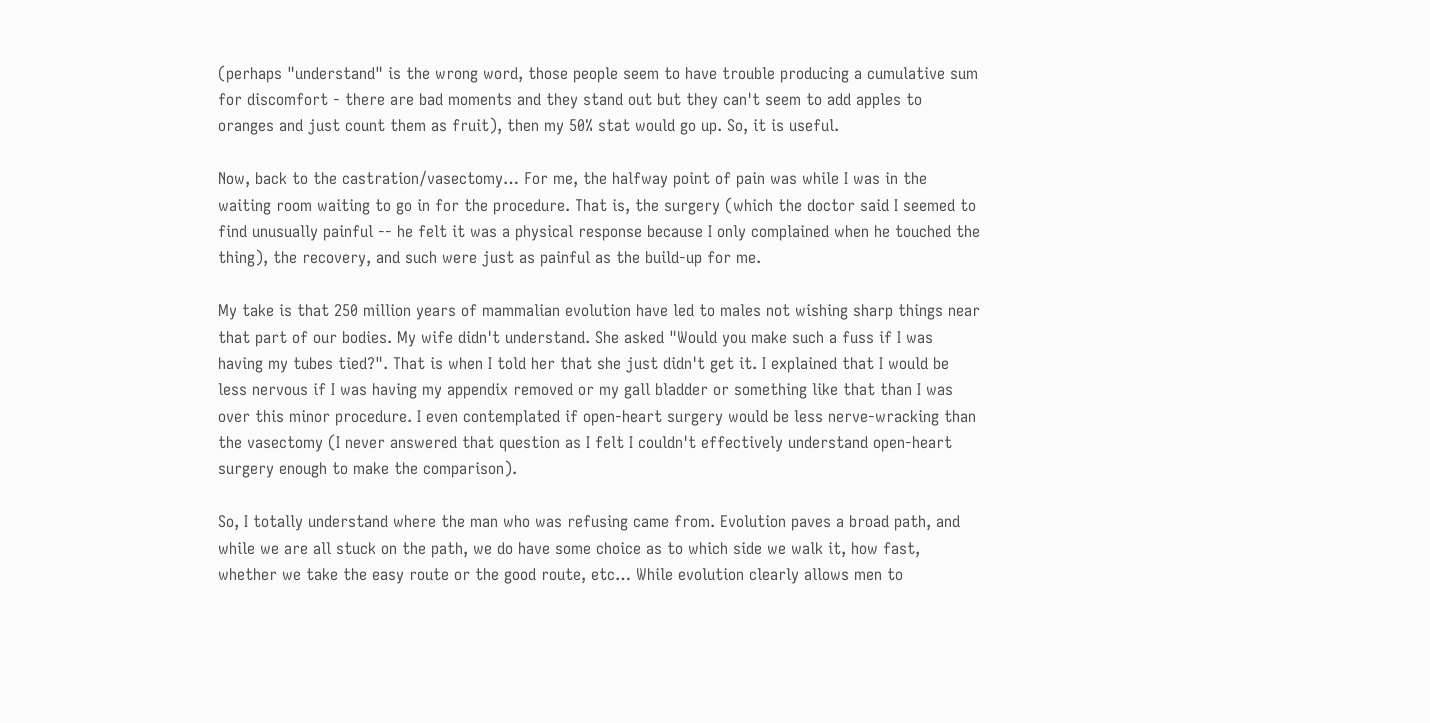(perhaps "understand" is the wrong word, those people seem to have trouble producing a cumulative sum for discomfort - there are bad moments and they stand out but they can't seem to add apples to oranges and just count them as fruit), then my 50% stat would go up. So, it is useful.

Now, back to the castration/vasectomy… For me, the halfway point of pain was while I was in the waiting room waiting to go in for the procedure. That is, the surgery (which the doctor said I seemed to find unusually painful -- he felt it was a physical response because I only complained when he touched the thing), the recovery, and such were just as painful as the build-up for me.

My take is that 250 million years of mammalian evolution have led to males not wishing sharp things near that part of our bodies. My wife didn't understand. She asked "Would you make such a fuss if I was having my tubes tied?". That is when I told her that she just didn't get it. I explained that I would be less nervous if I was having my appendix removed or my gall bladder or something like that than I was over this minor procedure. I even contemplated if open-heart surgery would be less nerve-wracking than the vasectomy (I never answered that question as I felt I couldn't effectively understand open-heart surgery enough to make the comparison).

So, I totally understand where the man who was refusing came from. Evolution paves a broad path, and while we are all stuck on the path, we do have some choice as to which side we walk it, how fast, whether we take the easy route or the good route, etc… While evolution clearly allows men to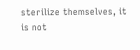sterilize themselves, it is not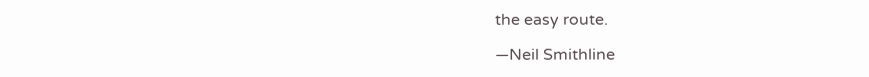the easy route.

—Neil Smithline